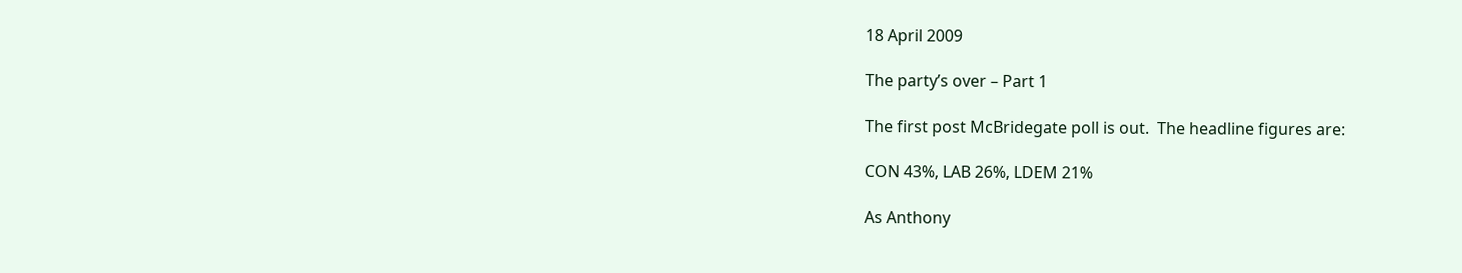18 April 2009

The party’s over – Part 1

The first post McBridegate poll is out.  The headline figures are:

CON 43%, LAB 26%, LDEM 21%

As Anthony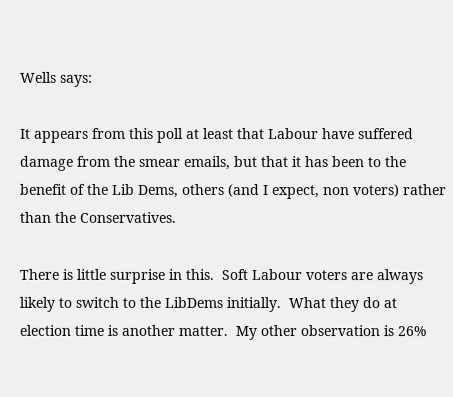Wells says:

It appears from this poll at least that Labour have suffered damage from the smear emails, but that it has been to the benefit of the Lib Dems, others (and I expect, non voters) rather than the Conservatives.

There is little surprise in this.  Soft Labour voters are always likely to switch to the LibDems initially.  What they do at election time is another matter.  My other observation is 26%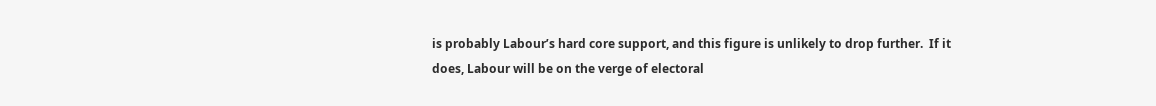is probably Labour’s hard core support, and this figure is unlikely to drop further.  If it does, Labour will be on the verge of electoral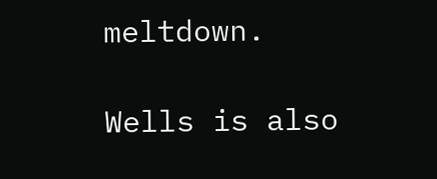meltdown.

Wells is also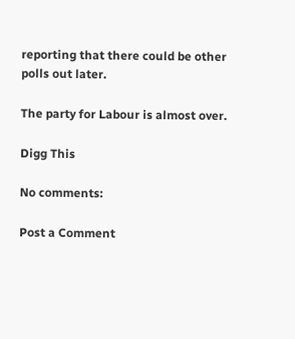reporting that there could be other polls out later.

The party for Labour is almost over.

Digg This

No comments:

Post a Comment